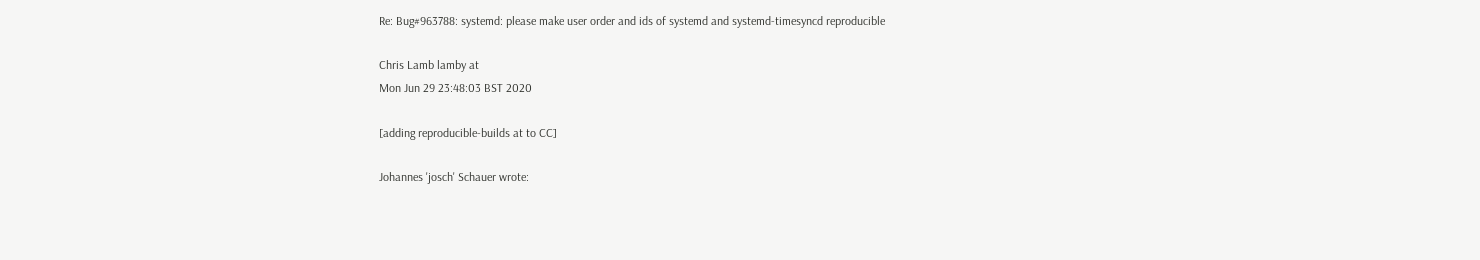Re: Bug#963788: systemd: please make user order and ids of systemd and systemd-timesyncd reproducible

Chris Lamb lamby at
Mon Jun 29 23:48:03 BST 2020

[adding reproducible-builds at to CC]

Johannes 'josch' Schauer wrote: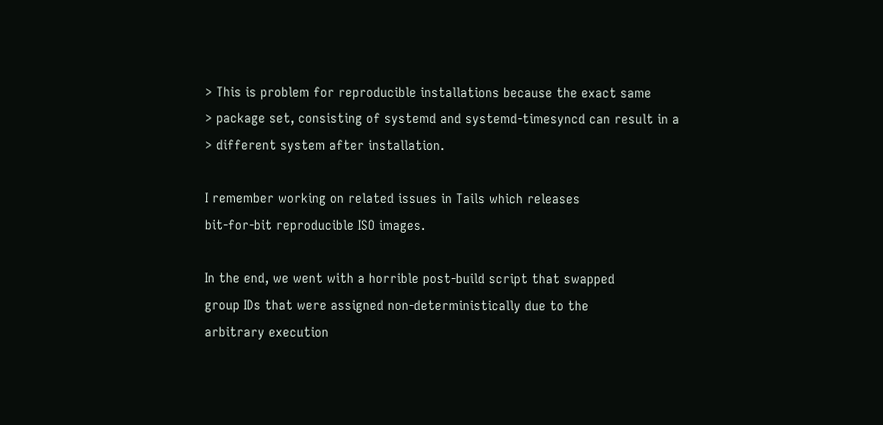> This is problem for reproducible installations because the exact same
> package set, consisting of systemd and systemd-timesyncd can result in a
> different system after installation.

I remember working on related issues in Tails which releases
bit-for-bit reproducible ISO images.

In the end, we went with a horrible post-build script that swapped
group IDs that were assigned non-deterministically due to the
arbitrary execution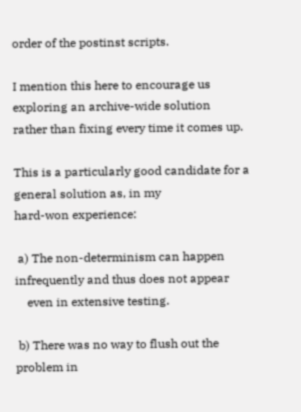order of the postinst scripts.

I mention this here to encourage us exploring an archive-wide solution
rather than fixing every time it comes up.

This is a particularly good candidate for a general solution as, in my
hard-won experience:

 a) The non-determinism can happen infrequently and thus does not appear
    even in extensive testing.

 b) There was no way to flush out the problem in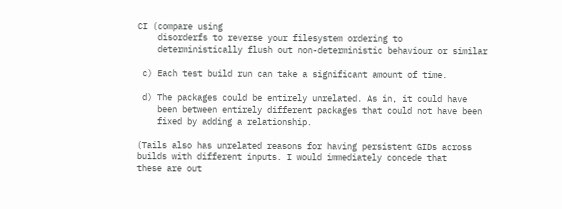CI (compare using
    disorderfs to reverse your filesystem ordering to
    deterministically flush out non-deterministic behaviour or similar

 c) Each test build run can take a significant amount of time.

 d) The packages could be entirely unrelated. As in, it could have
    been between entirely different packages that could not have been
    fixed by adding a relationship.

(Tails also has unrelated reasons for having persistent GIDs across
builds with different inputs. I would immediately concede that
these are out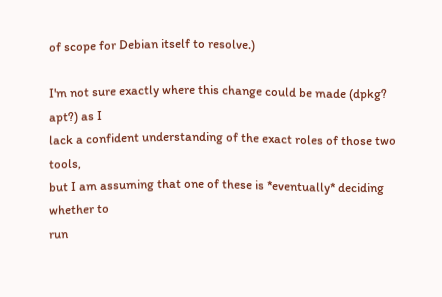of scope for Debian itself to resolve.)

I'm not sure exactly where this change could be made (dpkg? apt?) as I
lack a confident understanding of the exact roles of those two tools,
but I am assuming that one of these is *eventually* deciding whether to
run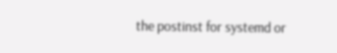the postinst for systemd or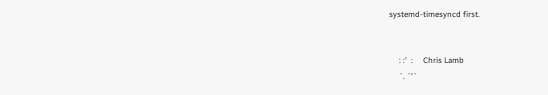systemd-timesyncd first.


     : :'  :     Chris Lamb
     `. `'`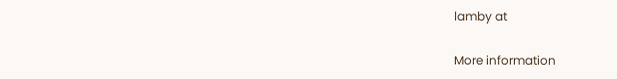lamby at

More information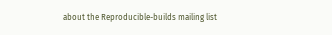about the Reproducible-builds mailing list